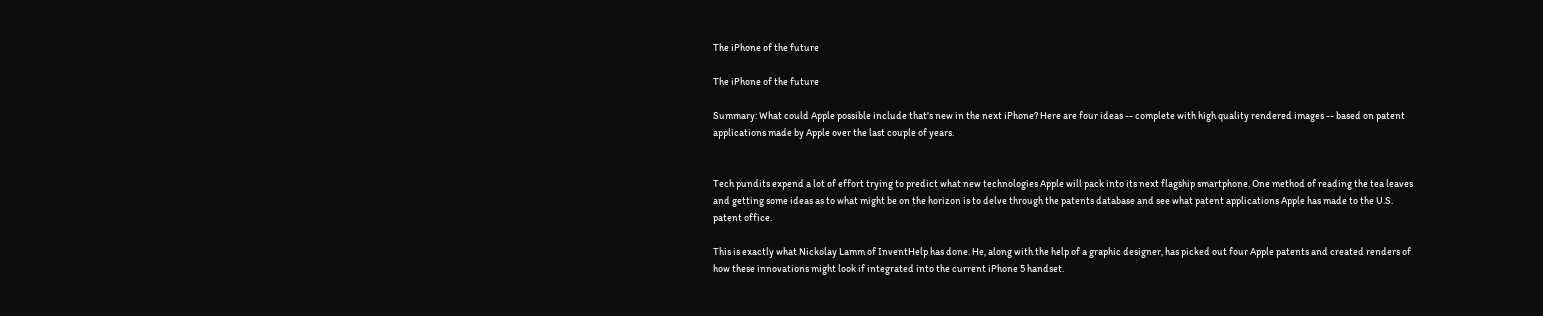The iPhone of the future

The iPhone of the future

Summary: What could Apple possible include that's new in the next iPhone? Here are four ideas -- complete with high quality rendered images -- based on patent applications made by Apple over the last couple of years.


Tech pundits expend a lot of effort trying to predict what new technologies Apple will pack into its next flagship smartphone. One method of reading the tea leaves and getting some ideas as to what might be on the horizon is to delve through the patents database and see what patent applications Apple has made to the U.S. patent office.

This is exactly what Nickolay Lamm of InventHelp has done. He, along with the help of a graphic designer, has picked out four Apple patents and created renders of how these innovations might look if integrated into the current iPhone 5 handset.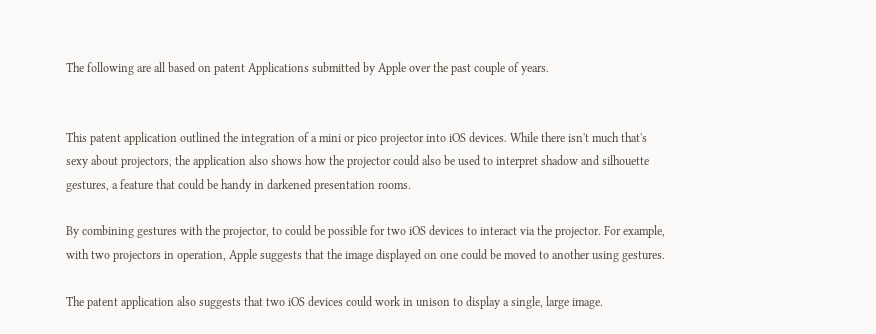The following are all based on patent Applications submitted by Apple over the past couple of years.


This patent application outlined the integration of a mini or pico projector into iOS devices. While there isn't much that's sexy about projectors, the application also shows how the projector could also be used to interpret shadow and silhouette gestures, a feature that could be handy in darkened presentation rooms.

By combining gestures with the projector, to could be possible for two iOS devices to interact via the projector. For example, with two projectors in operation, Apple suggests that the image displayed on one could be moved to another using gestures.

The patent application also suggests that two iOS devices could work in unison to display a single, large image.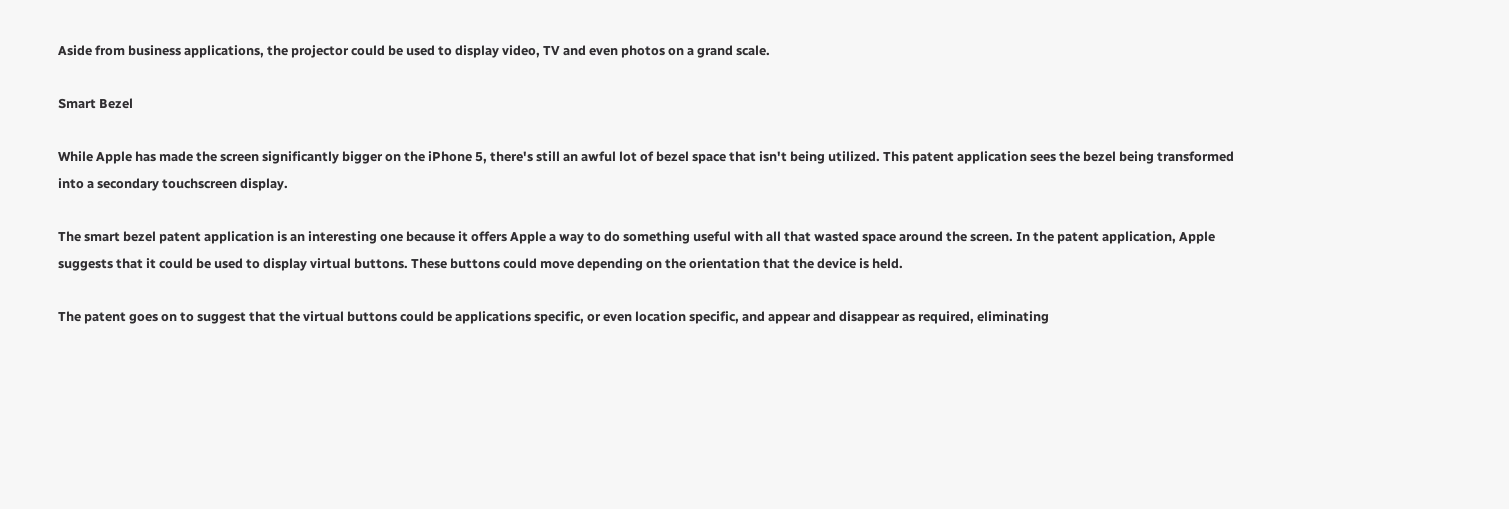Aside from business applications, the projector could be used to display video, TV and even photos on a grand scale.

Smart Bezel

While Apple has made the screen significantly bigger on the iPhone 5, there's still an awful lot of bezel space that isn't being utilized. This patent application sees the bezel being transformed into a secondary touchscreen display.

The smart bezel patent application is an interesting one because it offers Apple a way to do something useful with all that wasted space around the screen. In the patent application, Apple suggests that it could be used to display virtual buttons. These buttons could move depending on the orientation that the device is held.

The patent goes on to suggest that the virtual buttons could be applications specific, or even location specific, and appear and disappear as required, eliminating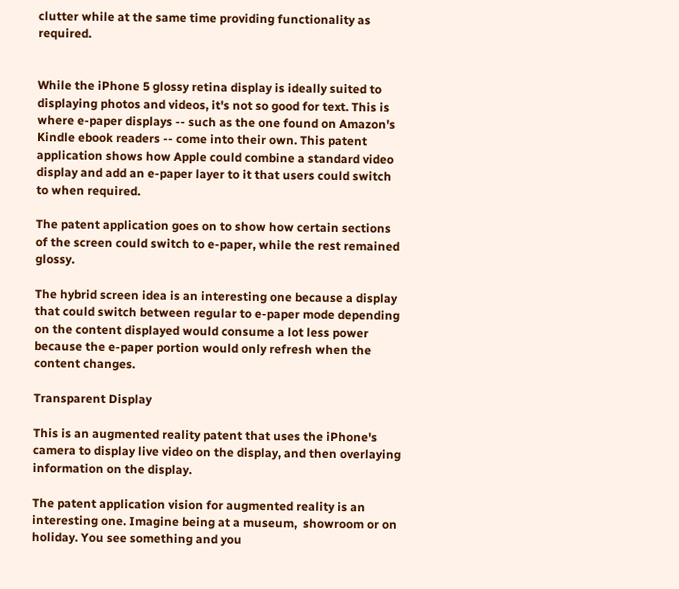clutter while at the same time providing functionality as required.


While the iPhone 5 glossy retina display is ideally suited to displaying photos and videos, it's not so good for text. This is where e-paper displays -- such as the one found on Amazon's Kindle ebook readers -- come into their own. This patent application shows how Apple could combine a standard video display and add an e-paper layer to it that users could switch to when required.

The patent application goes on to show how certain sections of the screen could switch to e-paper, while the rest remained glossy.

The hybrid screen idea is an interesting one because a display that could switch between regular to e-paper mode depending on the content displayed would consume a lot less power because the e-paper portion would only refresh when the content changes.

Transparent Display

This is an augmented reality patent that uses the iPhone's camera to display live video on the display, and then overlaying information on the display.

The patent application vision for augmented reality is an interesting one. Imagine being at a museum,  showroom or on holiday. You see something and you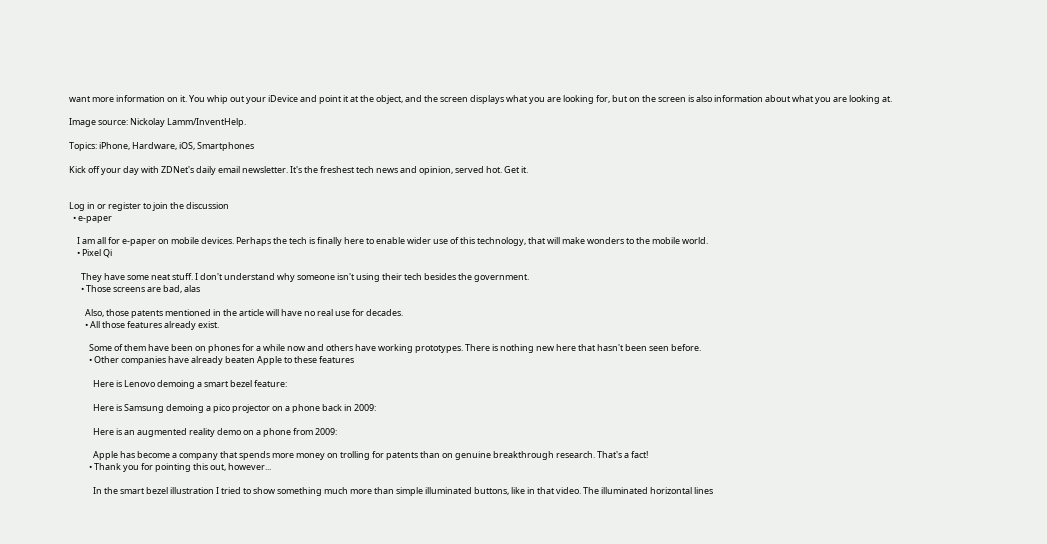want more information on it. You whip out your iDevice and point it at the object, and the screen displays what you are looking for, but on the screen is also information about what you are looking at.

Image source: Nickolay Lamm/InventHelp.

Topics: iPhone, Hardware, iOS, Smartphones

Kick off your day with ZDNet's daily email newsletter. It's the freshest tech news and opinion, served hot. Get it.


Log in or register to join the discussion
  • e-paper

    I am all for e-paper on mobile devices. Perhaps the tech is finally here to enable wider use of this technology, that will make wonders to the mobile world.
    • Pixel Qi

      They have some neat stuff. I don't understand why someone isn't using their tech besides the government.
      • Those screens are bad, alas

        Also, those patents mentioned in the article will have no real use for decades.
        • All those features already exist.

          Some of them have been on phones for a while now and others have working prototypes. There is nothing new here that hasn't been seen before.
          • Other companies have already beaten Apple to these features

            Here is Lenovo demoing a smart bezel feature:

            Here is Samsung demoing a pico projector on a phone back in 2009:

            Here is an augmented reality demo on a phone from 2009:

            Apple has become a company that spends more money on trolling for patents than on genuine breakthrough research. That's a fact!
          • Thank you for pointing this out, however...

            In the smart bezel illustration I tried to show something much more than simple illuminated buttons, like in that video. The illuminated horizontal lines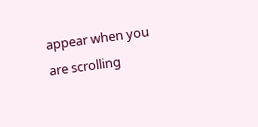appear when you are scrolling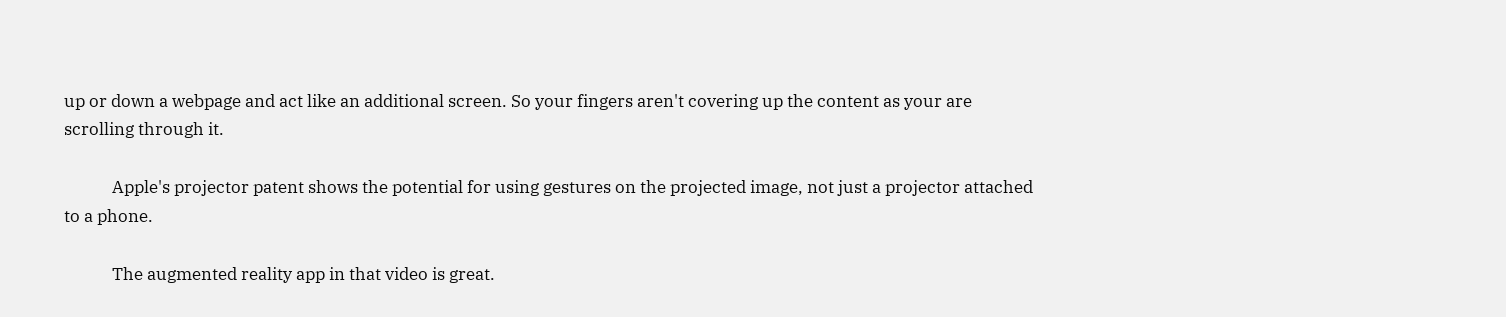up or down a webpage and act like an additional screen. So your fingers aren't covering up the content as your are scrolling through it.

            Apple's projector patent shows the potential for using gestures on the projected image, not just a projector attached to a phone.

            The augmented reality app in that video is great.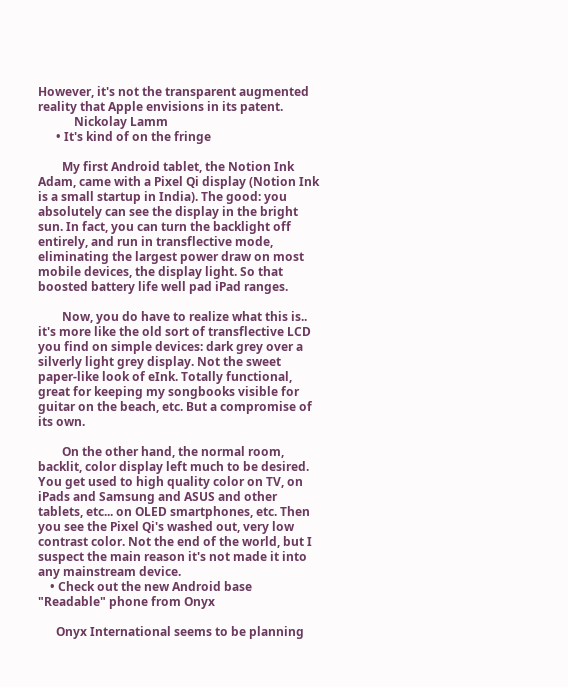However, it's not the transparent augmented reality that Apple envisions in its patent.
            Nickolay Lamm
      • It's kind of on the fringe

        My first Android tablet, the Notion Ink Adam, came with a Pixel Qi display (Notion Ink is a small startup in India). The good: you absolutely can see the display in the bright sun. In fact, you can turn the backlight off entirely, and run in transflective mode, eliminating the largest power draw on most mobile devices, the display light. So that boosted battery life well pad iPad ranges.

        Now, you do have to realize what this is.. it's more like the old sort of transflective LCD you find on simple devices: dark grey over a silverly light grey display. Not the sweet paper-like look of eInk. Totally functional, great for keeping my songbooks visible for guitar on the beach, etc. But a compromise of its own.

        On the other hand, the normal room, backlit, color display left much to be desired. You get used to high quality color on TV, on iPads and Samsung and ASUS and other tablets, etc... on OLED smartphones, etc. Then you see the Pixel Qi's washed out, very low contrast color. Not the end of the world, but I suspect the main reason it's not made it into any mainstream device.
    • Check out the new Android base "Readable" phone from Onyx

      Onyx International seems to be planning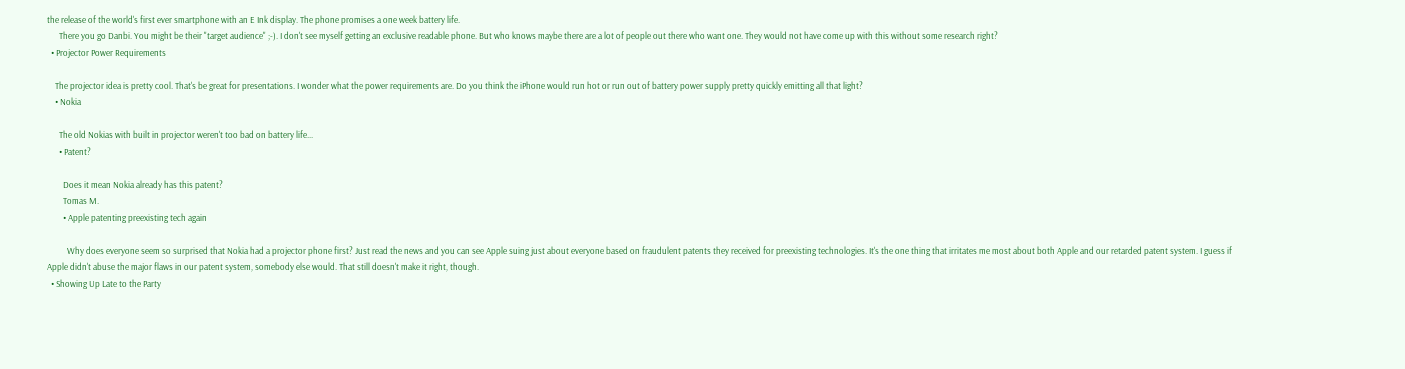the release of the world's first ever smartphone with an E Ink display. The phone promises a one week battery life.
      There you go Danbi. You might be their "target audience" ;-). I don't see myself getting an exclusive readable phone. But who knows maybe there are a lot of people out there who want one. They would not have come up with this without some research right?
  • Projector Power Requirements

    The projector idea is pretty cool. That's be great for presentations. I wonder what the power requirements are. Do you think the iPhone would run hot or run out of battery power supply pretty quickly emitting all that light?
    • Nokia

      The old Nokias with built in projector weren't too bad on battery life...
      • Patent?

        Does it mean Nokia already has this patent?
        Tomas M.
        • Apple patenting preexisting tech again

          Why does everyone seem so surprised that Nokia had a projector phone first? Just read the news and you can see Apple suing just about everyone based on fraudulent patents they received for preexisting technologies. It's the one thing that irritates me most about both Apple and our retarded patent system. I guess if Apple didn't abuse the major flaws in our patent system, somebody else would. That still doesn't make it right, though.
  • Showing Up Late to the Party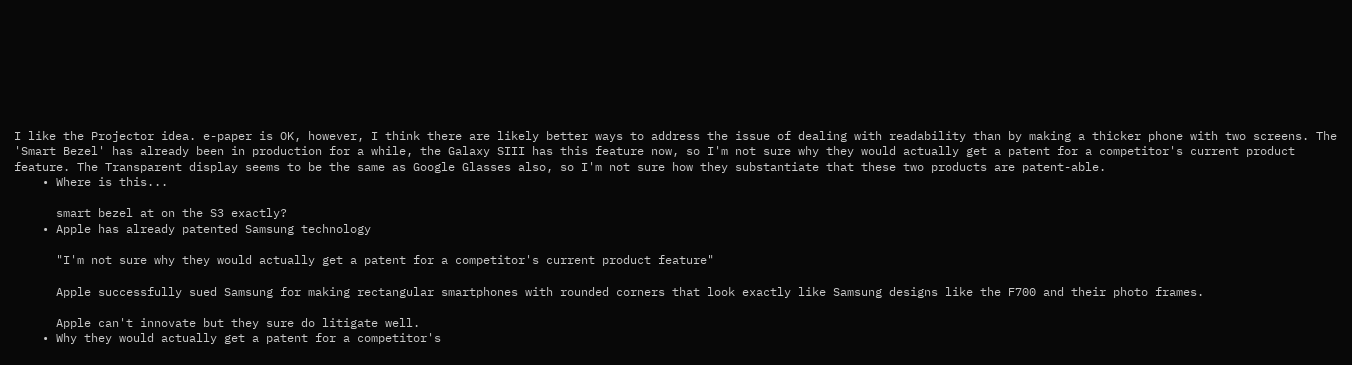I like the Projector idea. e-paper is OK, however, I think there are likely better ways to address the issue of dealing with readability than by making a thicker phone with two screens. The 'Smart Bezel' has already been in production for a while, the Galaxy SIII has this feature now, so I'm not sure why they would actually get a patent for a competitor's current product feature. The Transparent display seems to be the same as Google Glasses also, so I'm not sure how they substantiate that these two products are patent-able.
    • Where is this...

      smart bezel at on the S3 exactly?
    • Apple has already patented Samsung technology

      "I'm not sure why they would actually get a patent for a competitor's current product feature"

      Apple successfully sued Samsung for making rectangular smartphones with rounded corners that look exactly like Samsung designs like the F700 and their photo frames.

      Apple can't innovate but they sure do litigate well.
    • Why they would actually get a patent for a competitor's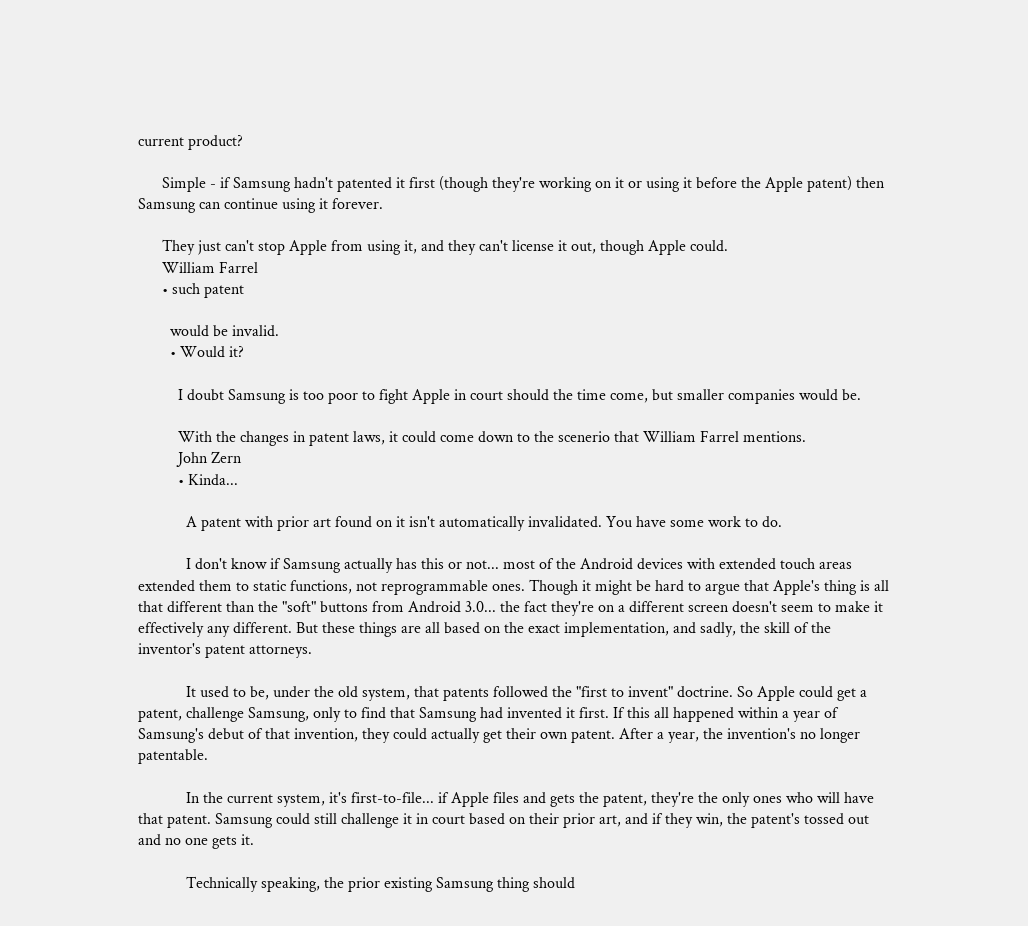current product?

      Simple - if Samsung hadn't patented it first (though they're working on it or using it before the Apple patent) then Samsung can continue using it forever.

      They just can't stop Apple from using it, and they can't license it out, though Apple could.
      William Farrel
      • such patent

        would be invalid.
        • Would it?

          I doubt Samsung is too poor to fight Apple in court should the time come, but smaller companies would be.

          With the changes in patent laws, it could come down to the scenerio that William Farrel mentions.
          John Zern
          • Kinda...

            A patent with prior art found on it isn't automatically invalidated. You have some work to do.

            I don't know if Samsung actually has this or not... most of the Android devices with extended touch areas extended them to static functions, not reprogrammable ones. Though it might be hard to argue that Apple's thing is all that different than the "soft" buttons from Android 3.0... the fact they're on a different screen doesn't seem to make it effectively any different. But these things are all based on the exact implementation, and sadly, the skill of the inventor's patent attorneys.

            It used to be, under the old system, that patents followed the "first to invent" doctrine. So Apple could get a patent, challenge Samsung, only to find that Samsung had invented it first. If this all happened within a year of Samsung's debut of that invention, they could actually get their own patent. After a year, the invention's no longer patentable.

            In the current system, it's first-to-file... if Apple files and gets the patent, they're the only ones who will have that patent. Samsung could still challenge it in court based on their prior art, and if they win, the patent's tossed out and no one gets it.

            Technically speaking, the prior existing Samsung thing should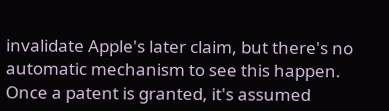invalidate Apple's later claim, but there's no automatic mechanism to see this happen. Once a patent is granted, it's assumed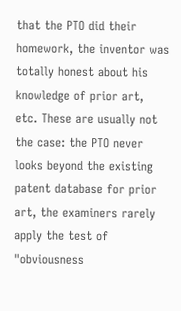that the PTO did their homework, the inventor was totally honest about his knowledge of prior art, etc. These are usually not the case: the PTO never looks beyond the existing patent database for prior art, the examiners rarely apply the test of "obviousness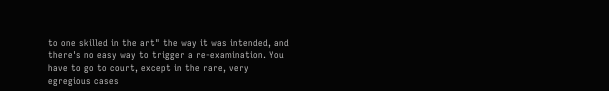to one skilled in the art" the way it was intended, and there's no easy way to trigger a re-examination. You have to go to court, except in the rare, very egregious cases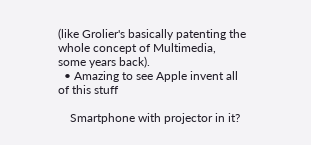(like Grolier's basically patenting the whole concept of Multimedia, some years back).
  • Amazing to see Apple invent all of this stuff

    Smartphone with projector in it?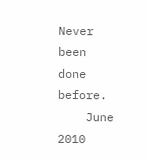Never been done before.
    June 2010